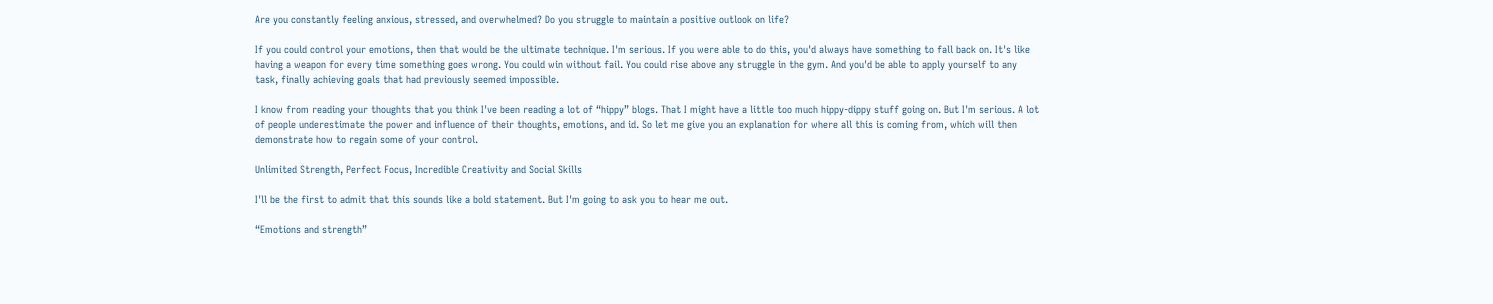Are you constantly feeling anxious, stressed, and overwhelmed? Do you struggle to maintain a positive outlook on life?

If you could control your emotions, then that would be the ultimate technique. I'm serious. If you were able to do this, you'd always have something to fall back on. It's like having a weapon for every time something goes wrong. You could win without fail. You could rise above any struggle in the gym. And you'd be able to apply yourself to any task, finally achieving goals that had previously seemed impossible.

I know from reading your thoughts that you think I've been reading a lot of “hippy” blogs. That I might have a little too much hippy-dippy stuff going on. But I'm serious. A lot of people underestimate the power and influence of their thoughts, emotions, and id. So let me give you an explanation for where all this is coming from, which will then demonstrate how to regain some of your control.

Unlimited Strength, Perfect Focus, Incredible Creativity and Social Skills

I'll be the first to admit that this sounds like a bold statement. But I'm going to ask you to hear me out.

“Emotions and strength”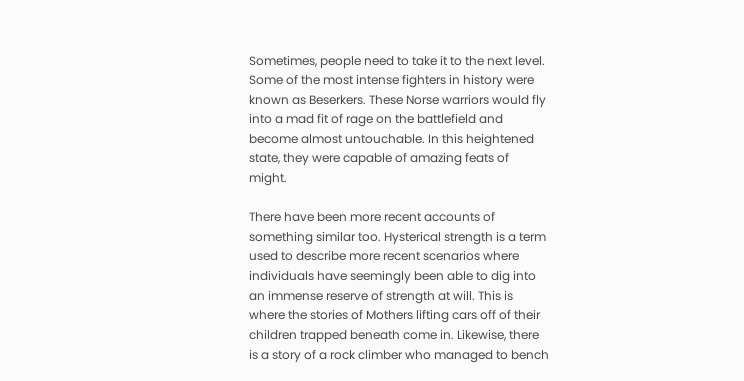Sometimes, people need to take it to the next level. Some of the most intense fighters in history were known as Beserkers. These Norse warriors would fly into a mad fit of rage on the battlefield and become almost untouchable. In this heightened state, they were capable of amazing feats of might.

There have been more recent accounts of something similar too. Hysterical strength is a term used to describe more recent scenarios where individuals have seemingly been able to dig into an immense reserve of strength at will. This is where the stories of Mothers lifting cars off of their children trapped beneath come in. Likewise, there is a story of a rock climber who managed to bench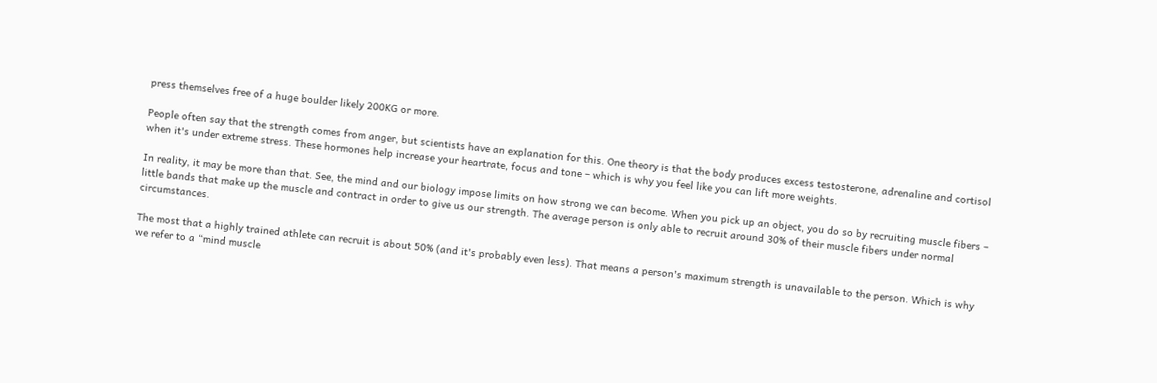press themselves free of a huge boulder likely 200KG or more.

People often say that the strength comes from anger, but scientists have an explanation for this. One theory is that the body produces excess testosterone, adrenaline and cortisol when it's under extreme stress. These hormones help increase your heartrate, focus and tone – which is why you feel like you can lift more weights.

In reality, it may be more than that. See, the mind and our biology impose limits on how strong we can become. When you pick up an object, you do so by recruiting muscle fibers – little bands that make up the muscle and contract in order to give us our strength. The average person is only able to recruit around 30% of their muscle fibers under normal circumstances.

The most that a highly trained athlete can recruit is about 50% (and it's probably even less). That means a person's maximum strength is unavailable to the person. Which is why we refer to a “mind muscle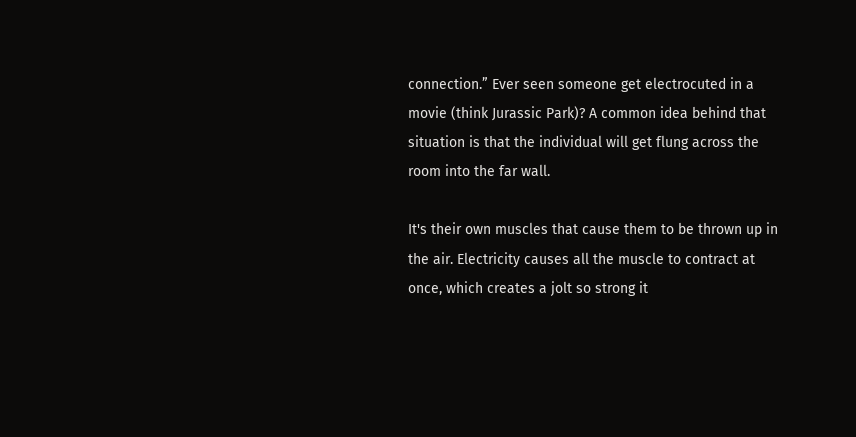connection.” Ever seen someone get electrocuted in a movie (think Jurassic Park)? A common idea behind that situation is that the individual will get flung across the room into the far wall.

It's their own muscles that cause them to be thrown up in the air. Electricity causes all the muscle to contract at once, which creates a jolt so strong it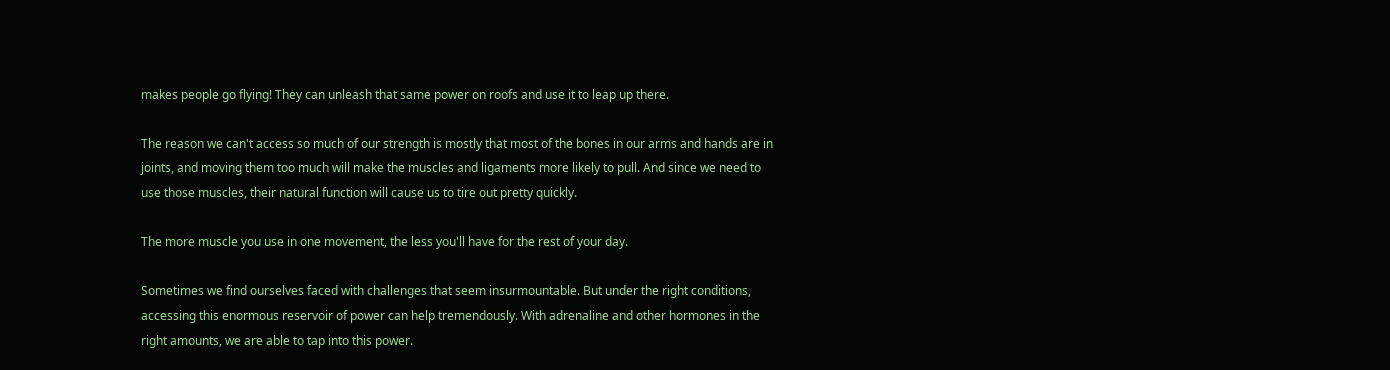makes people go flying! They can unleash that same power on roofs and use it to leap up there.

The reason we can't access so much of our strength is mostly that most of the bones in our arms and hands are in joints, and moving them too much will make the muscles and ligaments more likely to pull. And since we need to use those muscles, their natural function will cause us to tire out pretty quickly.

The more muscle you use in one movement, the less you'll have for the rest of your day.

Sometimes we find ourselves faced with challenges that seem insurmountable. But under the right conditions, accessing this enormous reservoir of power can help tremendously. With adrenaline and other hormones in the right amounts, we are able to tap into this power.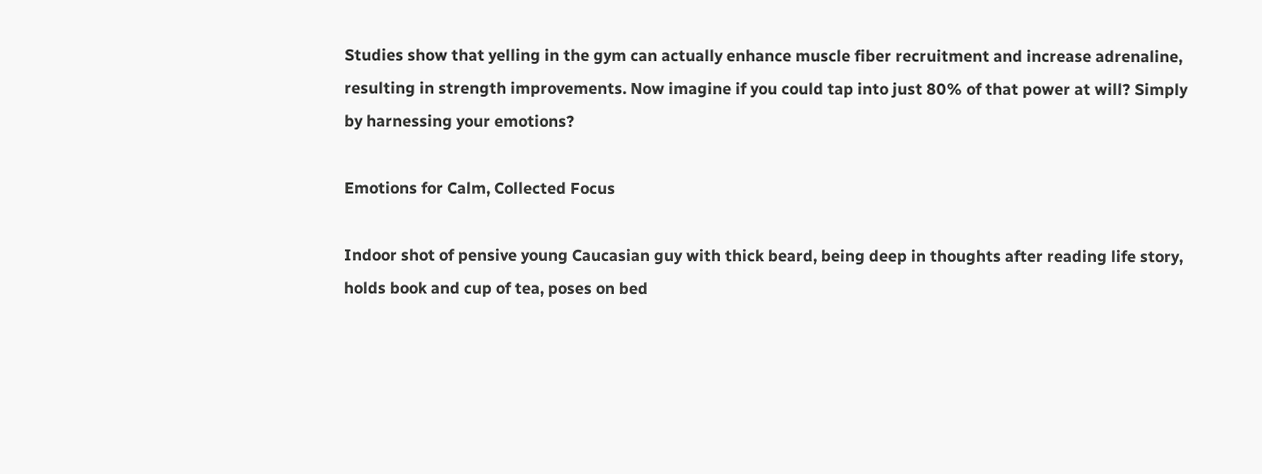Studies show that yelling in the gym can actually enhance muscle fiber recruitment and increase adrenaline, resulting in strength improvements. Now imagine if you could tap into just 80% of that power at will? Simply by harnessing your emotions?

Emotions for Calm, Collected Focus

Indoor shot of pensive young Caucasian guy with thick beard, being deep in thoughts after reading life story, holds book and cup of tea, poses on bed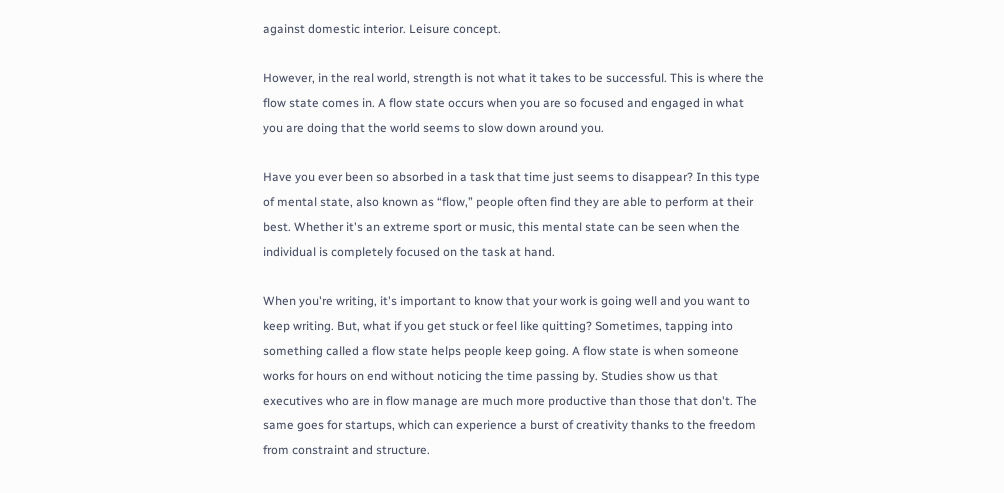against domestic interior. Leisure concept.

However, in the real world, strength is not what it takes to be successful. This is where the flow state comes in. A flow state occurs when you are so focused and engaged in what you are doing that the world seems to slow down around you.

Have you ever been so absorbed in a task that time just seems to disappear? In this type of mental state, also known as “flow,” people often find they are able to perform at their best. Whether it's an extreme sport or music, this mental state can be seen when the individual is completely focused on the task at hand.

When you're writing, it's important to know that your work is going well and you want to keep writing. But, what if you get stuck or feel like quitting? Sometimes, tapping into something called a flow state helps people keep going. A flow state is when someone works for hours on end without noticing the time passing by. Studies show us that executives who are in flow manage are much more productive than those that don't. The same goes for startups, which can experience a burst of creativity thanks to the freedom from constraint and structure.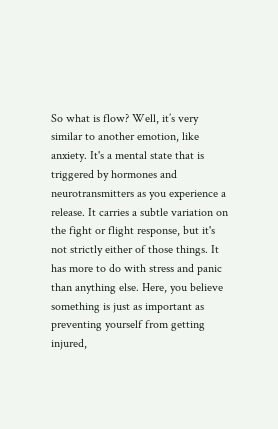So what is flow? Well, it’s very similar to another emotion, like anxiety. It's a mental state that is triggered by hormones and neurotransmitters as you experience a release. It carries a subtle variation on the fight or flight response, but it's not strictly either of those things. It has more to do with stress and panic than anything else. Here, you believe something is just as important as preventing yourself from getting injured,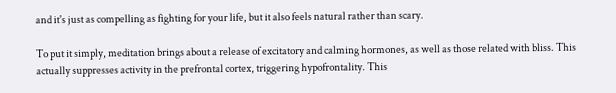and it's just as compelling as fighting for your life, but it also feels natural rather than scary.

To put it simply, meditation brings about a release of excitatory and calming hormones, as well as those related with bliss. This actually suppresses activity in the prefrontal cortex, triggering hypofrontality. This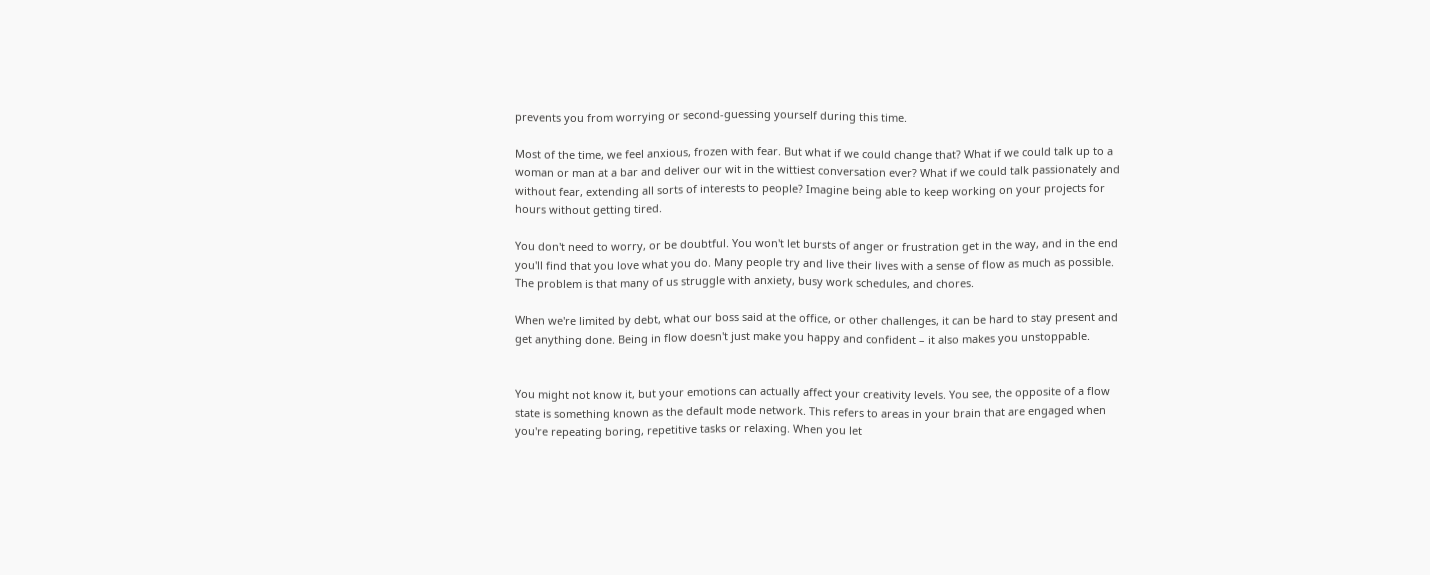prevents you from worrying or second-guessing yourself during this time.

Most of the time, we feel anxious, frozen with fear. But what if we could change that? What if we could talk up to a woman or man at a bar and deliver our wit in the wittiest conversation ever? What if we could talk passionately and without fear, extending all sorts of interests to people? Imagine being able to keep working on your projects for hours without getting tired.

You don't need to worry, or be doubtful. You won't let bursts of anger or frustration get in the way, and in the end you'll find that you love what you do. Many people try and live their lives with a sense of flow as much as possible. The problem is that many of us struggle with anxiety, busy work schedules, and chores.

When we're limited by debt, what our boss said at the office, or other challenges, it can be hard to stay present and get anything done. Being in flow doesn't just make you happy and confident – it also makes you unstoppable.


You might not know it, but your emotions can actually affect your creativity levels. You see, the opposite of a flow state is something known as the default mode network. This refers to areas in your brain that are engaged when you're repeating boring, repetitive tasks or relaxing. When you let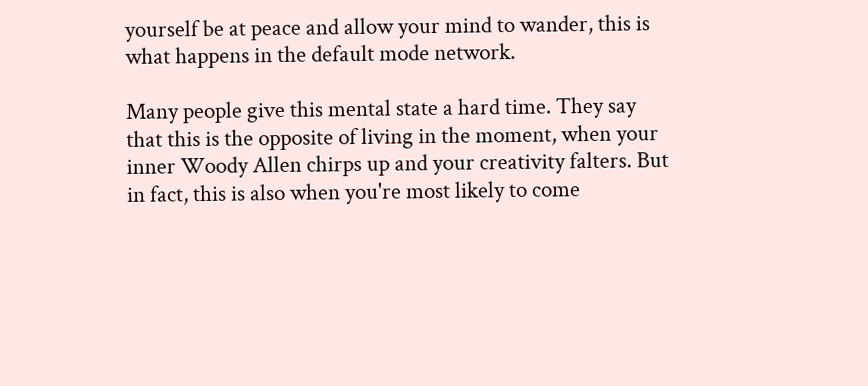yourself be at peace and allow your mind to wander, this is what happens in the default mode network.

Many people give this mental state a hard time. They say that this is the opposite of living in the moment, when your inner Woody Allen chirps up and your creativity falters. But in fact, this is also when you're most likely to come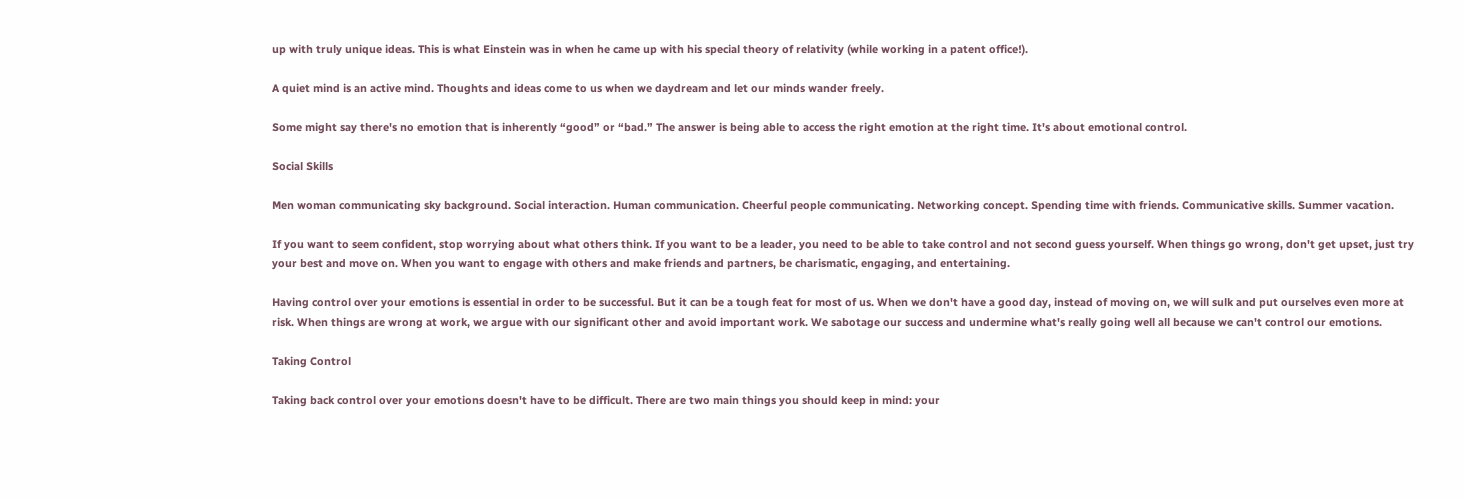up with truly unique ideas. This is what Einstein was in when he came up with his special theory of relativity (while working in a patent office!).

A quiet mind is an active mind. Thoughts and ideas come to us when we daydream and let our minds wander freely.

Some might say there's no emotion that is inherently “good” or “bad.” The answer is being able to access the right emotion at the right time. It's about emotional control.

Social Skills

Men woman communicating sky background. Social interaction. Human communication. Cheerful people communicating. Networking concept. Spending time with friends. Communicative skills. Summer vacation.

If you want to seem confident, stop worrying about what others think. If you want to be a leader, you need to be able to take control and not second guess yourself. When things go wrong, don't get upset, just try your best and move on. When you want to engage with others and make friends and partners, be charismatic, engaging, and entertaining.

Having control over your emotions is essential in order to be successful. But it can be a tough feat for most of us. When we don't have a good day, instead of moving on, we will sulk and put ourselves even more at risk. When things are wrong at work, we argue with our significant other and avoid important work. We sabotage our success and undermine what's really going well all because we can't control our emotions.

Taking Control

Taking back control over your emotions doesn't have to be difficult. There are two main things you should keep in mind: your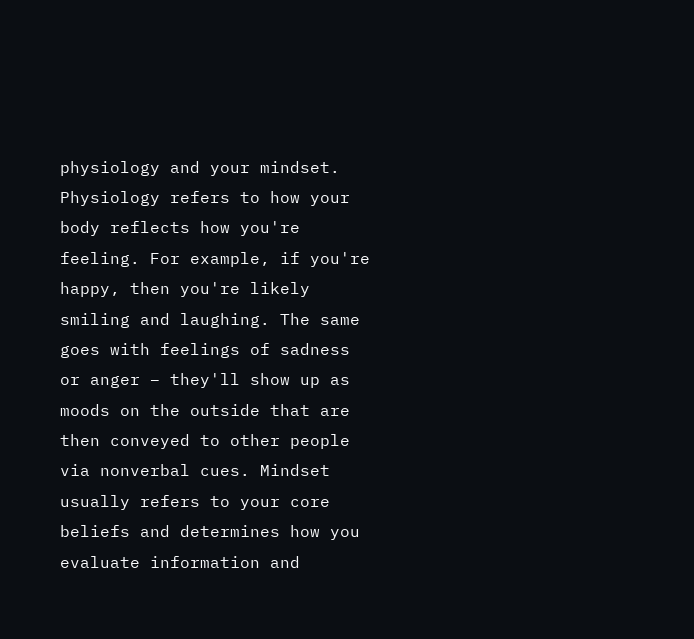physiology and your mindset. Physiology refers to how your body reflects how you're feeling. For example, if you're happy, then you're likely smiling and laughing. The same goes with feelings of sadness or anger – they'll show up as moods on the outside that are then conveyed to other people via nonverbal cues. Mindset usually refers to your core beliefs and determines how you evaluate information and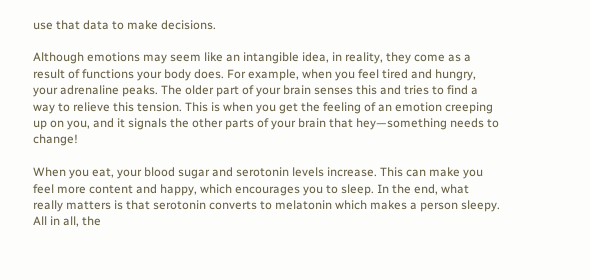use that data to make decisions.

Although emotions may seem like an intangible idea, in reality, they come as a result of functions your body does. For example, when you feel tired and hungry, your adrenaline peaks. The older part of your brain senses this and tries to find a way to relieve this tension. This is when you get the feeling of an emotion creeping up on you, and it signals the other parts of your brain that hey—something needs to change!

When you eat, your blood sugar and serotonin levels increase. This can make you feel more content and happy, which encourages you to sleep. In the end, what really matters is that serotonin converts to melatonin which makes a person sleepy. All in all, the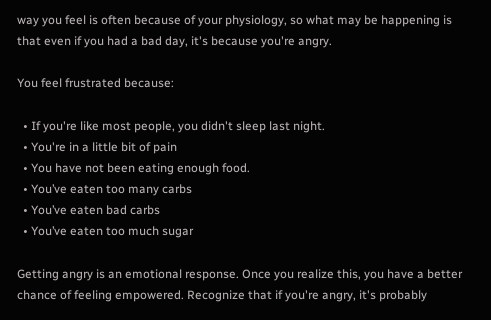way you feel is often because of your physiology, so what may be happening is that even if you had a bad day, it's because you're angry.

You feel frustrated because:

  • If you're like most people, you didn't sleep last night.
  • You're in a little bit of pain
  • You have not been eating enough food.
  • You’ve eaten too many carbs
  • You’ve eaten bad carbs
  • You’ve eaten too much sugar

Getting angry is an emotional response. Once you realize this, you have a better chance of feeling empowered. Recognize that if you're angry, it's probably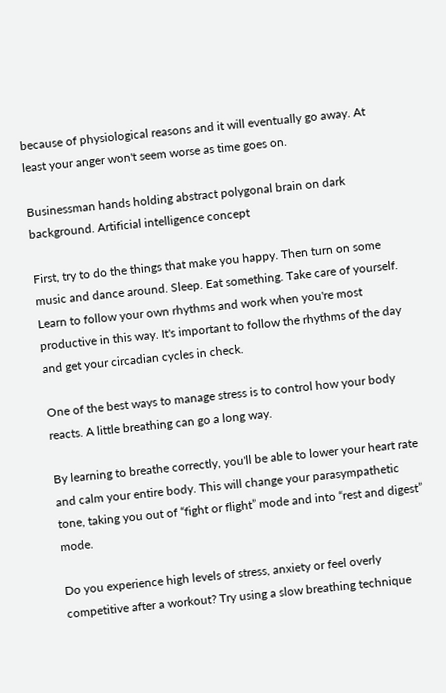because of physiological reasons and it will eventually go away. At least your anger won't seem worse as time goes on.

Businessman hands holding abstract polygonal brain on dark background. Artificial intelligence concept

First, try to do the things that make you happy. Then turn on some music and dance around. Sleep. Eat something. Take care of yourself. Learn to follow your own rhythms and work when you're most productive in this way. It's important to follow the rhythms of the day and get your circadian cycles in check.

One of the best ways to manage stress is to control how your body reacts. A little breathing can go a long way.

By learning to breathe correctly, you'll be able to lower your heart rate and calm your entire body. This will change your parasympathetic tone, taking you out of “fight or flight” mode and into “rest and digest” mode.

Do you experience high levels of stress, anxiety or feel overly competitive after a workout? Try using a slow breathing technique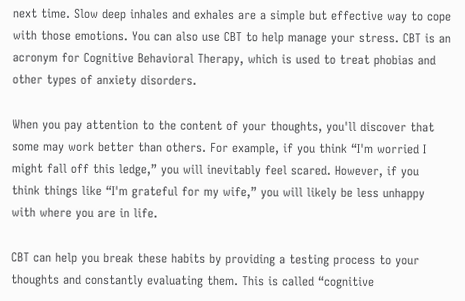next time. Slow deep inhales and exhales are a simple but effective way to cope with those emotions. You can also use CBT to help manage your stress. CBT is an acronym for Cognitive Behavioral Therapy, which is used to treat phobias and other types of anxiety disorders.

When you pay attention to the content of your thoughts, you'll discover that some may work better than others. For example, if you think “I'm worried I might fall off this ledge,” you will inevitably feel scared. However, if you think things like “I'm grateful for my wife,” you will likely be less unhappy with where you are in life.

CBT can help you break these habits by providing a testing process to your thoughts and constantly evaluating them. This is called “cognitive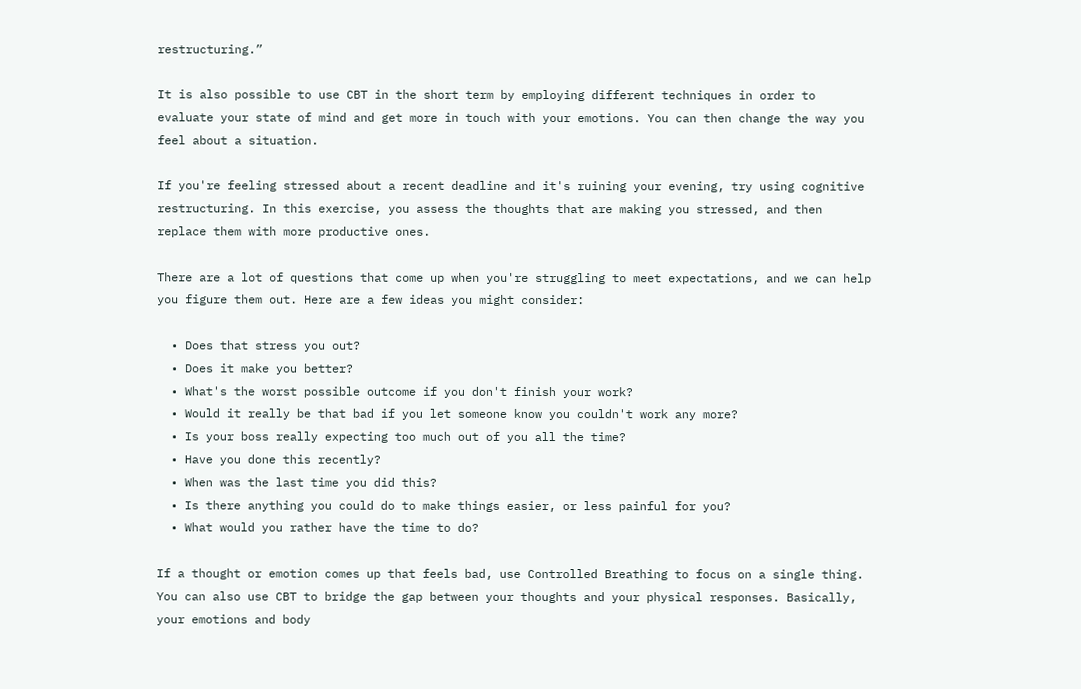restructuring.”

It is also possible to use CBT in the short term by employing different techniques in order to evaluate your state of mind and get more in touch with your emotions. You can then change the way you feel about a situation.

If you're feeling stressed about a recent deadline and it's ruining your evening, try using cognitive restructuring. In this exercise, you assess the thoughts that are making you stressed, and then replace them with more productive ones.

There are a lot of questions that come up when you're struggling to meet expectations, and we can help you figure them out. Here are a few ideas you might consider:

  • Does that stress you out?
  • Does it make you better?
  • What's the worst possible outcome if you don't finish your work?
  • Would it really be that bad if you let someone know you couldn't work any more?
  • Is your boss really expecting too much out of you all the time?
  • Have you done this recently?
  • When was the last time you did this?
  • Is there anything you could do to make things easier, or less painful for you?
  • What would you rather have the time to do?

If a thought or emotion comes up that feels bad, use Controlled Breathing to focus on a single thing. You can also use CBT to bridge the gap between your thoughts and your physical responses. Basically, your emotions and body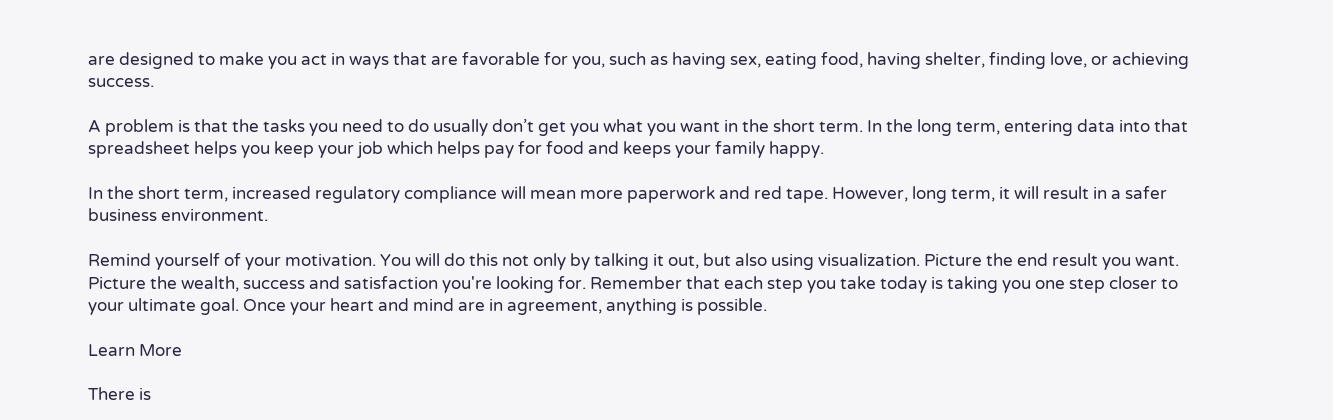are designed to make you act in ways that are favorable for you, such as having sex, eating food, having shelter, finding love, or achieving success.

A problem is that the tasks you need to do usually don’t get you what you want in the short term. In the long term, entering data into that spreadsheet helps you keep your job which helps pay for food and keeps your family happy.

In the short term, increased regulatory compliance will mean more paperwork and red tape. However, long term, it will result in a safer business environment.

Remind yourself of your motivation. You will do this not only by talking it out, but also using visualization. Picture the end result you want. Picture the wealth, success and satisfaction you're looking for. Remember that each step you take today is taking you one step closer to your ultimate goal. Once your heart and mind are in agreement, anything is possible.

Learn More

There is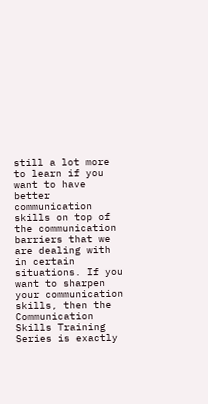still a lot more to learn if you want to have better communication skills on top of the communication barriers that we are dealing with in certain situations. If you want to sharpen your communication skills, then the Communication Skills Training Series is exactly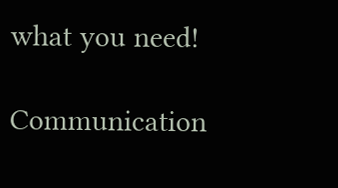what you need!

Communication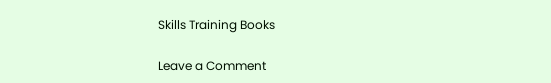Skills Training Books

Leave a Comment